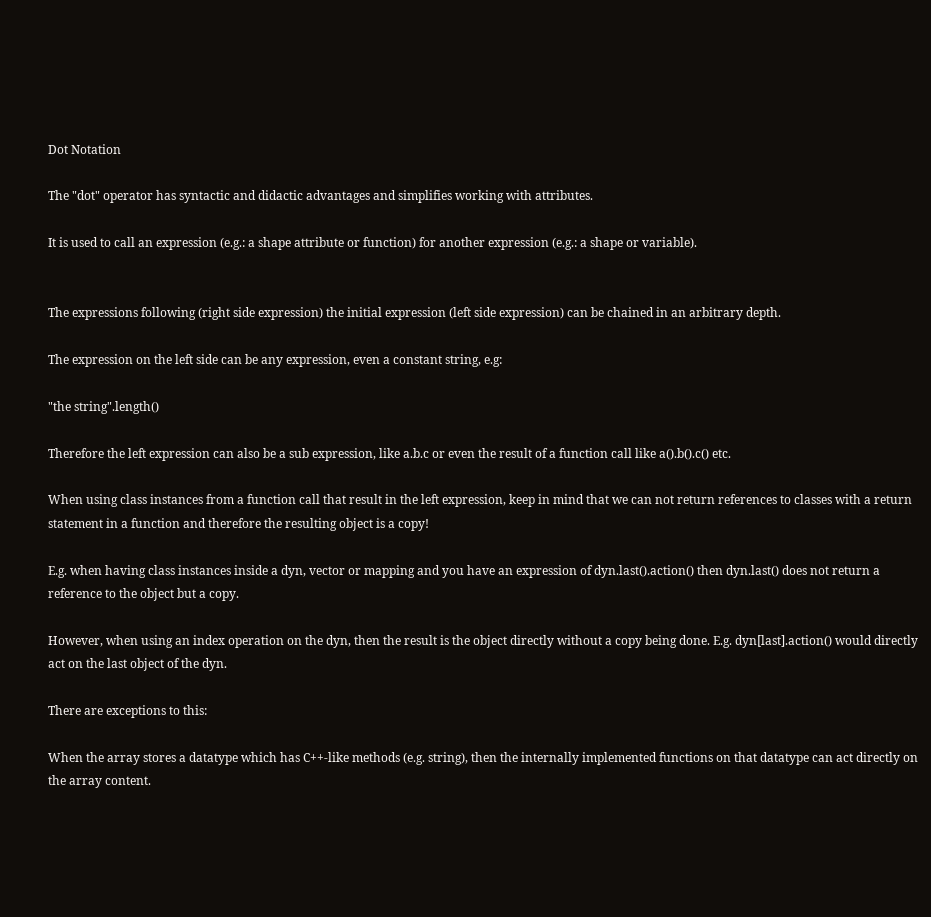Dot Notation

The "dot" operator has syntactic and didactic advantages and simplifies working with attributes.

It is used to call an expression (e.g.: a shape attribute or function) for another expression (e.g.: a shape or variable).


The expressions following (right side expression) the initial expression (left side expression) can be chained in an arbitrary depth.

The expression on the left side can be any expression, even a constant string, e.g:

"the string".length()

Therefore the left expression can also be a sub expression, like a.b.c or even the result of a function call like a().b().c() etc.

When using class instances from a function call that result in the left expression, keep in mind that we can not return references to classes with a return statement in a function and therefore the resulting object is a copy!

E.g. when having class instances inside a dyn, vector or mapping and you have an expression of dyn.last().action() then dyn.last() does not return a reference to the object but a copy.

However, when using an index operation on the dyn, then the result is the object directly without a copy being done. E.g. dyn[last].action() would directly act on the last object of the dyn.

There are exceptions to this:

When the array stores a datatype which has C++-like methods (e.g. string), then the internally implemented functions on that datatype can act directly on the array content.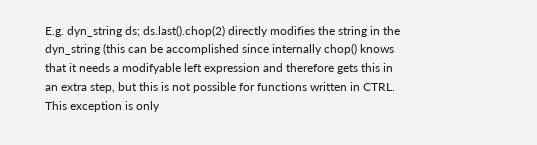E.g. dyn_string ds; ds.last().chop(2) directly modifies the string in the dyn_string (this can be accomplished since internally chop() knows that it needs a modifyable left expression and therefore gets this in an extra step, but this is not possible for functions written in CTRL. This exception is only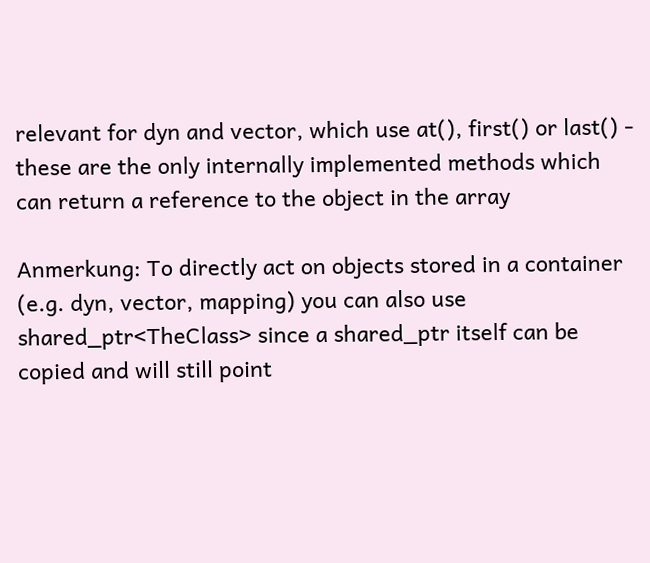relevant for dyn and vector, which use at(), first() or last() - these are the only internally implemented methods which can return a reference to the object in the array

Anmerkung: To directly act on objects stored in a container (e.g. dyn, vector, mapping) you can also use shared_ptr<TheClass> since a shared_ptr itself can be copied and will still point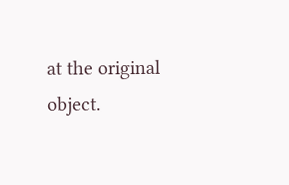at the original object.